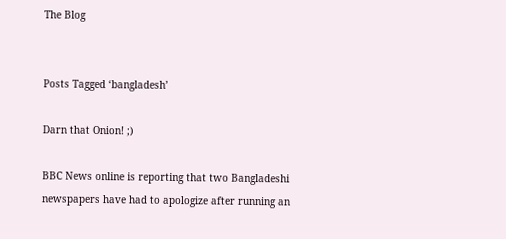The Blog


Posts Tagged ‘bangladesh’

Darn that Onion! ;)

BBC News online is reporting that two Bangladeshi newspapers have had to apologize after running an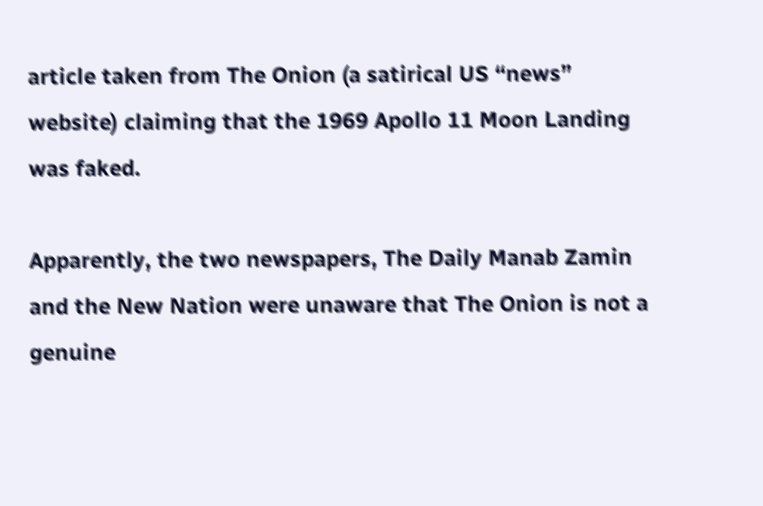article taken from The Onion (a satirical US “news” website) claiming that the 1969 Apollo 11 Moon Landing was faked.

Apparently, the two newspapers, The Daily Manab Zamin and the New Nation were unaware that The Onion is not a genuine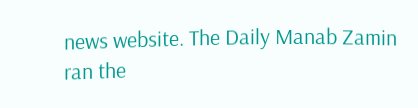news website. The Daily Manab Zamin ran the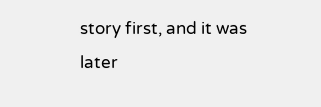story first, and it was later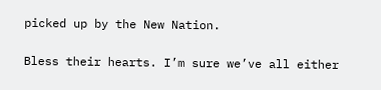picked up by the New Nation.

Bless their hearts. I’m sure we’ve all either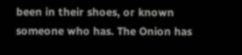been in their shoes, or known someone who has. The Onion has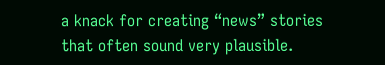a knack for creating “news” stories that often sound very plausible.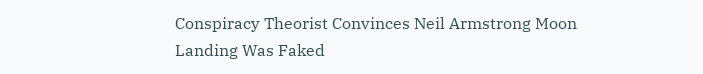Conspiracy Theorist Convinces Neil Armstrong Moon Landing Was Faked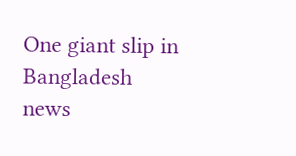One giant slip in Bangladesh news